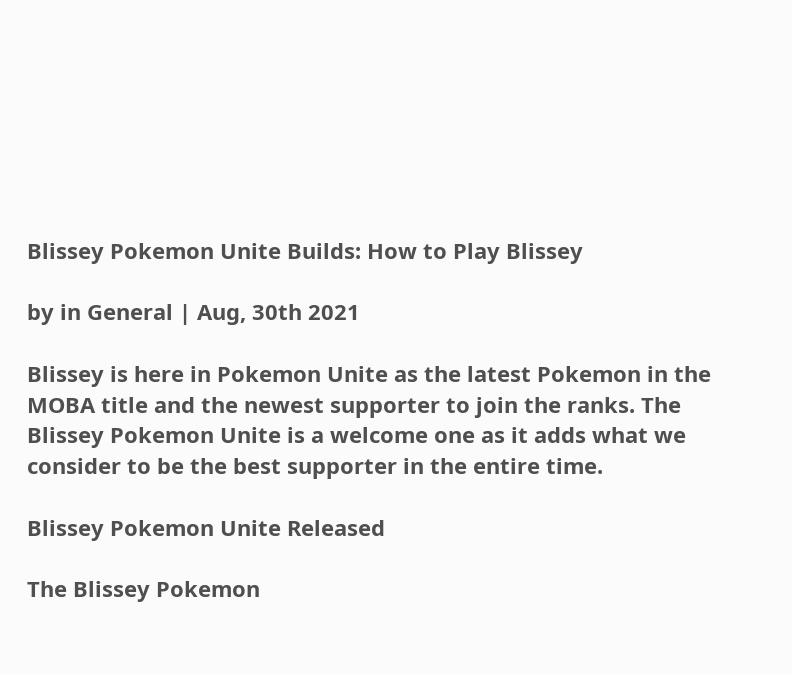Blissey Pokemon Unite Builds: How to Play Blissey

by in General | Aug, 30th 2021

Blissey is here in Pokemon Unite as the latest Pokemon in the MOBA title and the newest supporter to join the ranks. The Blissey Pokemon Unite is a welcome one as it adds what we consider to be the best supporter in the entire time.

Blissey Pokemon Unite Released

The Blissey Pokemon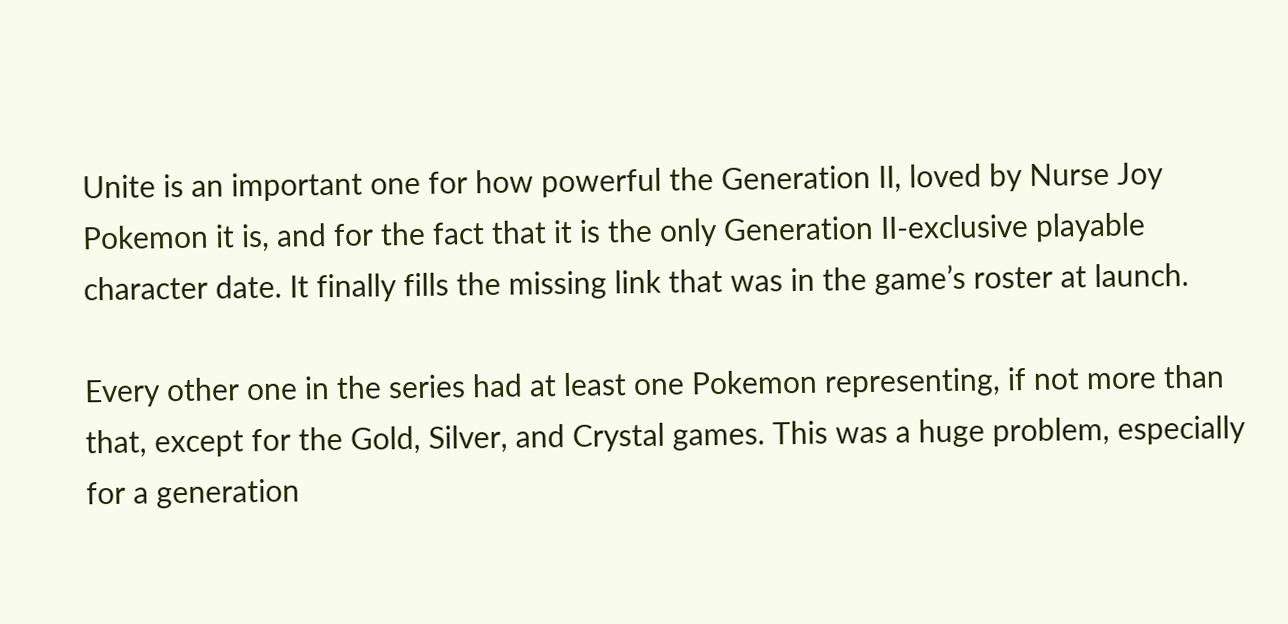Unite is an important one for how powerful the Generation II, loved by Nurse Joy Pokemon it is, and for the fact that it is the only Generation II-exclusive playable character date. It finally fills the missing link that was in the game’s roster at launch.

Every other one in the series had at least one Pokemon representing, if not more than that, except for the Gold, Silver, and Crystal games. This was a huge problem, especially for a generation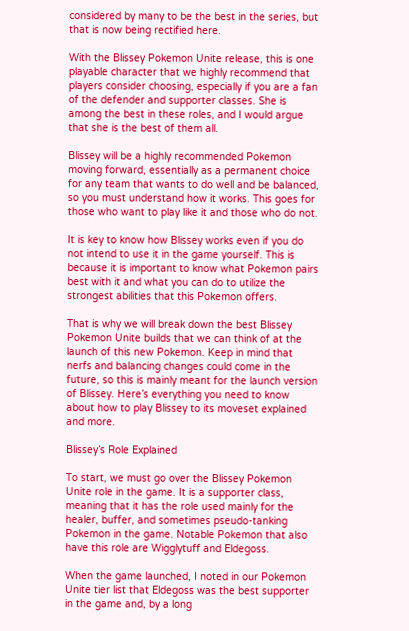considered by many to be the best in the series, but that is now being rectified here.

With the Blissey Pokemon Unite release, this is one playable character that we highly recommend that players consider choosing, especially if you are a fan of the defender and supporter classes. She is among the best in these roles, and I would argue that she is the best of them all.

Blissey will be a highly recommended Pokemon moving forward, essentially as a permanent choice for any team that wants to do well and be balanced, so you must understand how it works. This goes for those who want to play like it and those who do not.

It is key to know how Blissey works even if you do not intend to use it in the game yourself. This is because it is important to know what Pokemon pairs best with it and what you can do to utilize the strongest abilities that this Pokemon offers.

That is why we will break down the best Blissey Pokemon Unite builds that we can think of at the launch of this new Pokemon. Keep in mind that nerfs and balancing changes could come in the future, so this is mainly meant for the launch version of Blissey. Here’s everything you need to know about how to play Blissey to its moveset explained and more.

Blissey’s Role Explained

To start, we must go over the Blissey Pokemon Unite role in the game. It is a supporter class, meaning that it has the role used mainly for the healer, buffer, and sometimes pseudo-tanking Pokemon in the game. Notable Pokemon that also have this role are Wigglytuff and Eldegoss.

When the game launched, I noted in our Pokemon Unite tier list that Eldegoss was the best supporter in the game and, by a long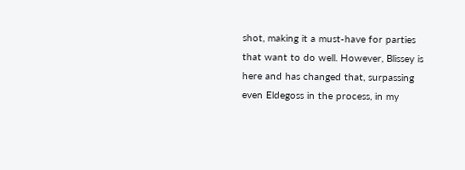shot, making it a must-have for parties that want to do well. However, Blissey is here and has changed that, surpassing even Eldegoss in the process, in my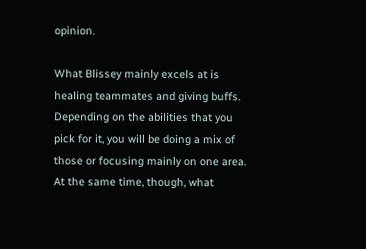opinion.

What Blissey mainly excels at is healing teammates and giving buffs. Depending on the abilities that you pick for it, you will be doing a mix of those or focusing mainly on one area. At the same time, though, what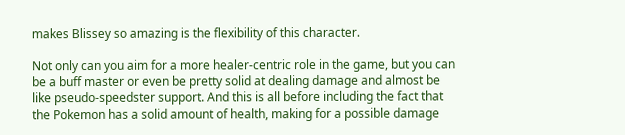makes Blissey so amazing is the flexibility of this character.

Not only can you aim for a more healer-centric role in the game, but you can be a buff master or even be pretty solid at dealing damage and almost be like pseudo-speedster support. And this is all before including the fact that the Pokemon has a solid amount of health, making for a possible damage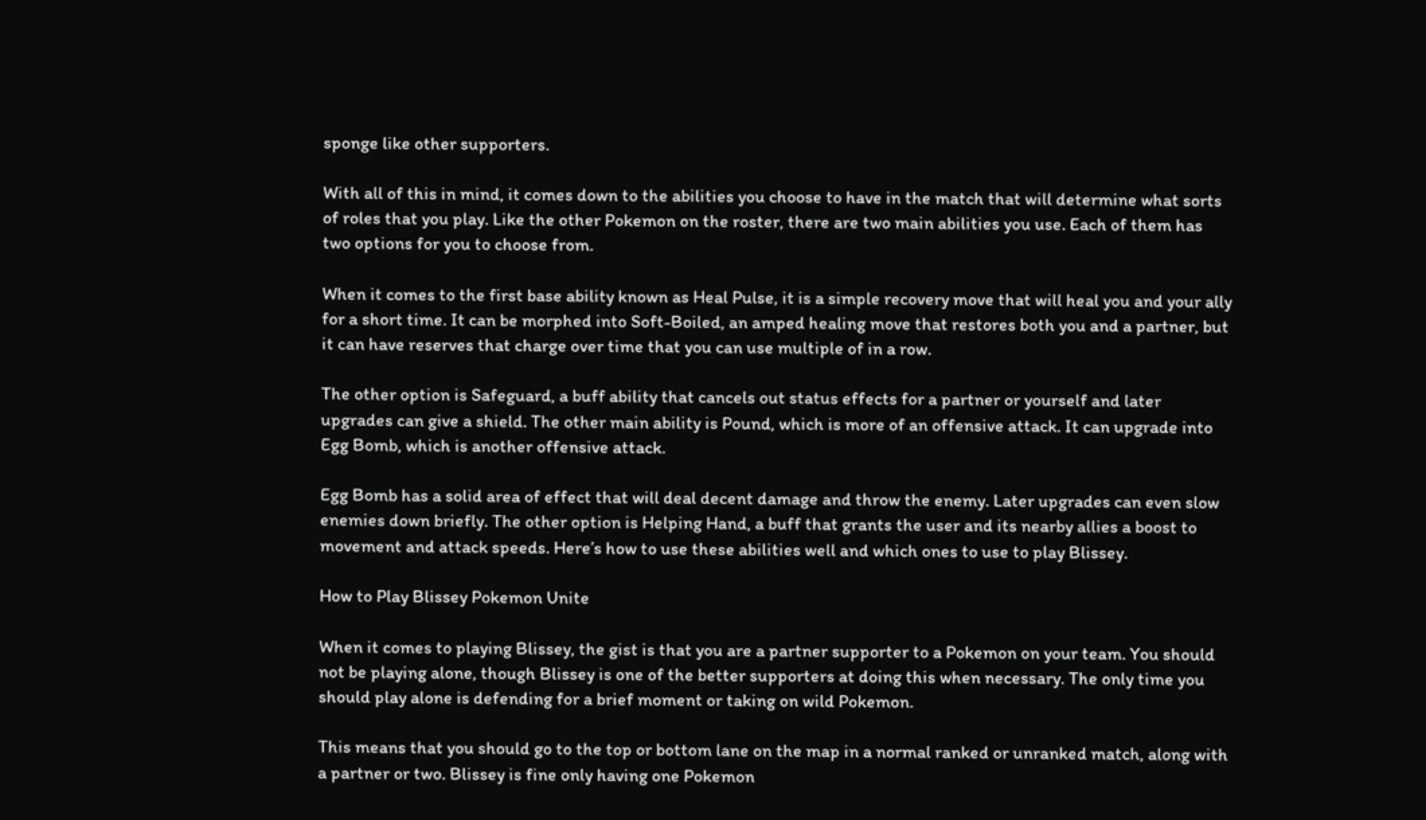sponge like other supporters.

With all of this in mind, it comes down to the abilities you choose to have in the match that will determine what sorts of roles that you play. Like the other Pokemon on the roster, there are two main abilities you use. Each of them has two options for you to choose from.

When it comes to the first base ability known as Heal Pulse, it is a simple recovery move that will heal you and your ally for a short time. It can be morphed into Soft-Boiled, an amped healing move that restores both you and a partner, but it can have reserves that charge over time that you can use multiple of in a row.

The other option is Safeguard, a buff ability that cancels out status effects for a partner or yourself and later upgrades can give a shield. The other main ability is Pound, which is more of an offensive attack. It can upgrade into Egg Bomb, which is another offensive attack.

Egg Bomb has a solid area of effect that will deal decent damage and throw the enemy. Later upgrades can even slow enemies down briefly. The other option is Helping Hand, a buff that grants the user and its nearby allies a boost to movement and attack speeds. Here’s how to use these abilities well and which ones to use to play Blissey.

How to Play Blissey Pokemon Unite

When it comes to playing Blissey, the gist is that you are a partner supporter to a Pokemon on your team. You should not be playing alone, though Blissey is one of the better supporters at doing this when necessary. The only time you should play alone is defending for a brief moment or taking on wild Pokemon.

This means that you should go to the top or bottom lane on the map in a normal ranked or unranked match, along with a partner or two. Blissey is fine only having one Pokemon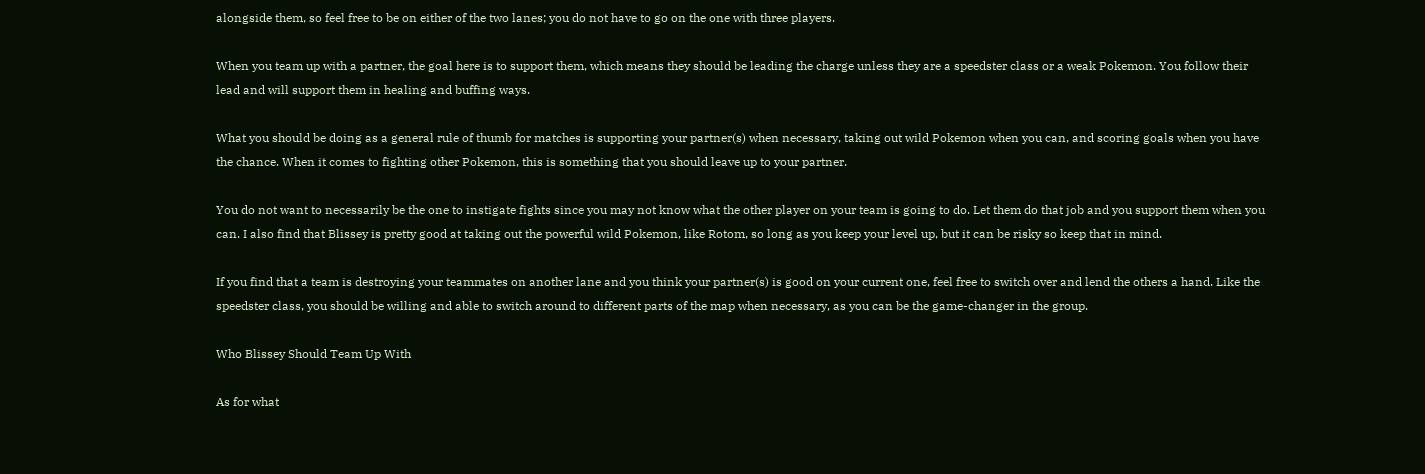alongside them, so feel free to be on either of the two lanes; you do not have to go on the one with three players.

When you team up with a partner, the goal here is to support them, which means they should be leading the charge unless they are a speedster class or a weak Pokemon. You follow their lead and will support them in healing and buffing ways.

What you should be doing as a general rule of thumb for matches is supporting your partner(s) when necessary, taking out wild Pokemon when you can, and scoring goals when you have the chance. When it comes to fighting other Pokemon, this is something that you should leave up to your partner.

You do not want to necessarily be the one to instigate fights since you may not know what the other player on your team is going to do. Let them do that job and you support them when you can. I also find that Blissey is pretty good at taking out the powerful wild Pokemon, like Rotom, so long as you keep your level up, but it can be risky so keep that in mind.

If you find that a team is destroying your teammates on another lane and you think your partner(s) is good on your current one, feel free to switch over and lend the others a hand. Like the speedster class, you should be willing and able to switch around to different parts of the map when necessary, as you can be the game-changer in the group.

Who Blissey Should Team Up With

As for what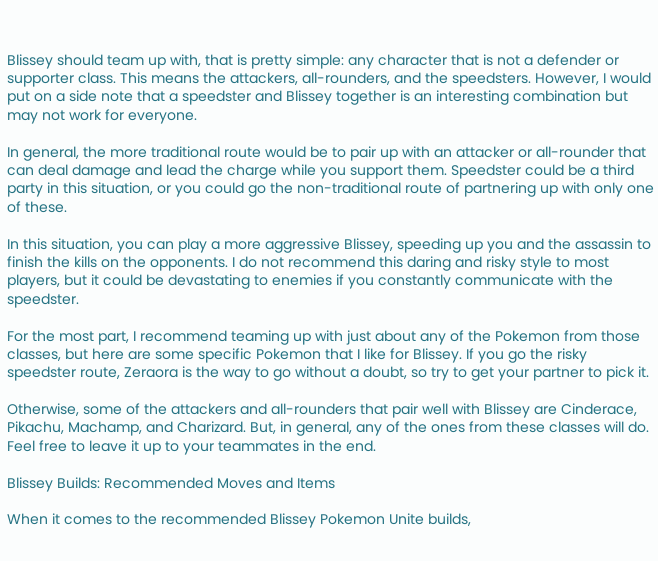Blissey should team up with, that is pretty simple: any character that is not a defender or supporter class. This means the attackers, all-rounders, and the speedsters. However, I would put on a side note that a speedster and Blissey together is an interesting combination but may not work for everyone.

In general, the more traditional route would be to pair up with an attacker or all-rounder that can deal damage and lead the charge while you support them. Speedster could be a third party in this situation, or you could go the non-traditional route of partnering up with only one of these.

In this situation, you can play a more aggressive Blissey, speeding up you and the assassin to finish the kills on the opponents. I do not recommend this daring and risky style to most players, but it could be devastating to enemies if you constantly communicate with the speedster.

For the most part, I recommend teaming up with just about any of the Pokemon from those classes, but here are some specific Pokemon that I like for Blissey. If you go the risky speedster route, Zeraora is the way to go without a doubt, so try to get your partner to pick it.

Otherwise, some of the attackers and all-rounders that pair well with Blissey are Cinderace, Pikachu, Machamp, and Charizard. But, in general, any of the ones from these classes will do. Feel free to leave it up to your teammates in the end.

Blissey Builds: Recommended Moves and Items

When it comes to the recommended Blissey Pokemon Unite builds,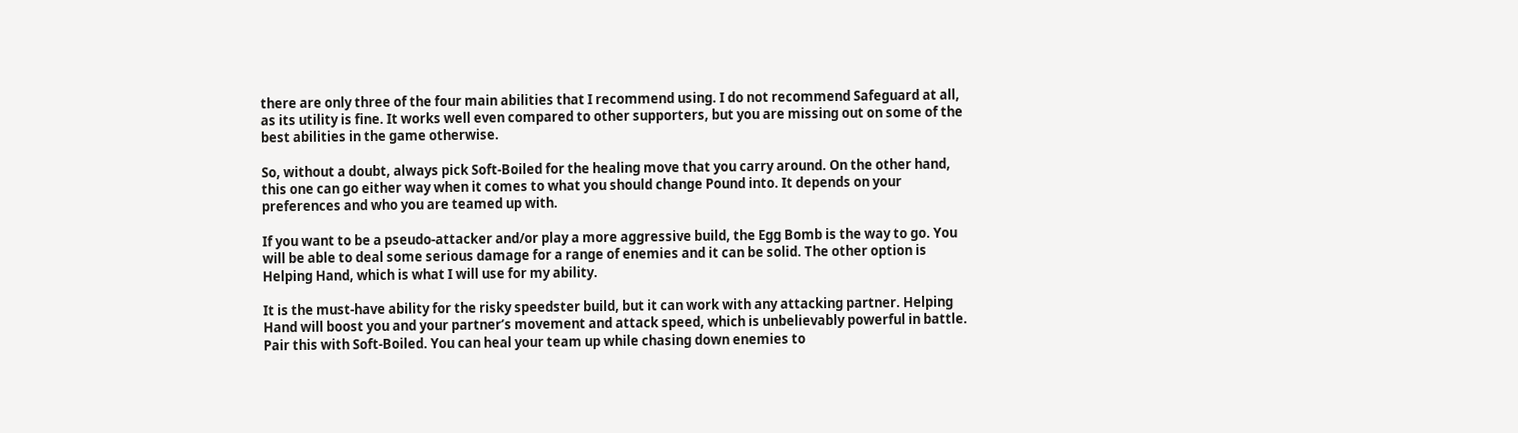there are only three of the four main abilities that I recommend using. I do not recommend Safeguard at all, as its utility is fine. It works well even compared to other supporters, but you are missing out on some of the best abilities in the game otherwise.

So, without a doubt, always pick Soft-Boiled for the healing move that you carry around. On the other hand, this one can go either way when it comes to what you should change Pound into. It depends on your preferences and who you are teamed up with.

If you want to be a pseudo-attacker and/or play a more aggressive build, the Egg Bomb is the way to go. You will be able to deal some serious damage for a range of enemies and it can be solid. The other option is Helping Hand, which is what I will use for my ability.

It is the must-have ability for the risky speedster build, but it can work with any attacking partner. Helping Hand will boost you and your partner’s movement and attack speed, which is unbelievably powerful in battle. Pair this with Soft-Boiled. You can heal your team up while chasing down enemies to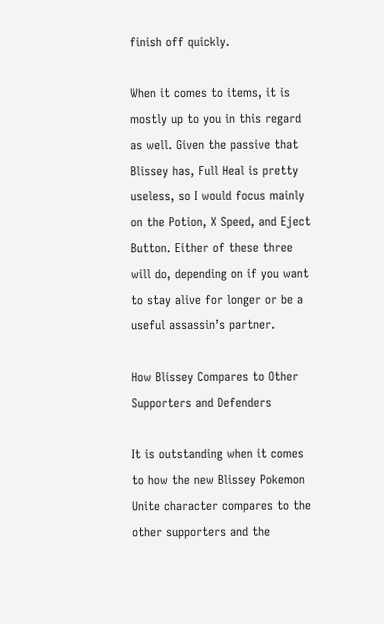finish off quickly.

When it comes to items, it is mostly up to you in this regard as well. Given the passive that Blissey has, Full Heal is pretty useless, so I would focus mainly on the Potion, X Speed, and Eject Button. Either of these three will do, depending on if you want to stay alive for longer or be a useful assassin’s partner.

How Blissey Compares to Other Supporters and Defenders

It is outstanding when it comes to how the new Blissey Pokemon Unite character compares to the other supporters and the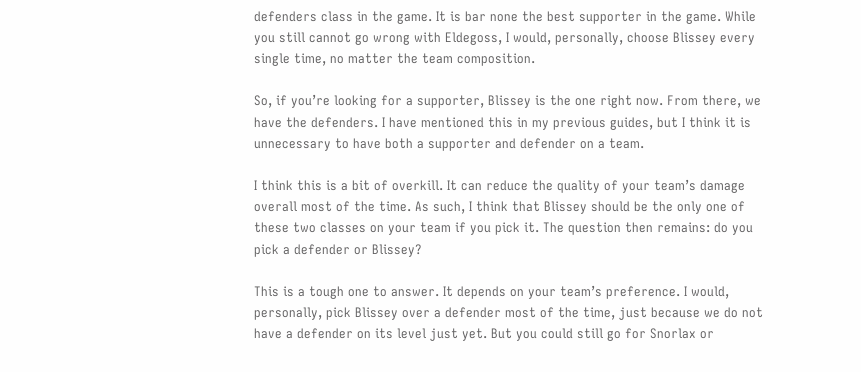defenders class in the game. It is bar none the best supporter in the game. While you still cannot go wrong with Eldegoss, I would, personally, choose Blissey every single time, no matter the team composition.

So, if you’re looking for a supporter, Blissey is the one right now. From there, we have the defenders. I have mentioned this in my previous guides, but I think it is unnecessary to have both a supporter and defender on a team.

I think this is a bit of overkill. It can reduce the quality of your team’s damage overall most of the time. As such, I think that Blissey should be the only one of these two classes on your team if you pick it. The question then remains: do you pick a defender or Blissey?

This is a tough one to answer. It depends on your team’s preference. I would, personally, pick Blissey over a defender most of the time, just because we do not have a defender on its level just yet. But you could still go for Snorlax or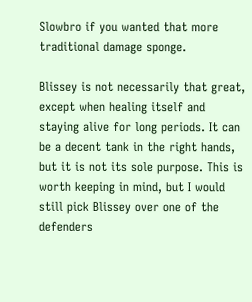Slowbro if you wanted that more traditional damage sponge.

Blissey is not necessarily that great, except when healing itself and staying alive for long periods. It can be a decent tank in the right hands, but it is not its sole purpose. This is worth keeping in mind, but I would still pick Blissey over one of the defenders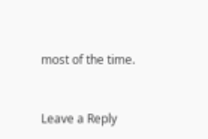most of the time.


Leave a Reply